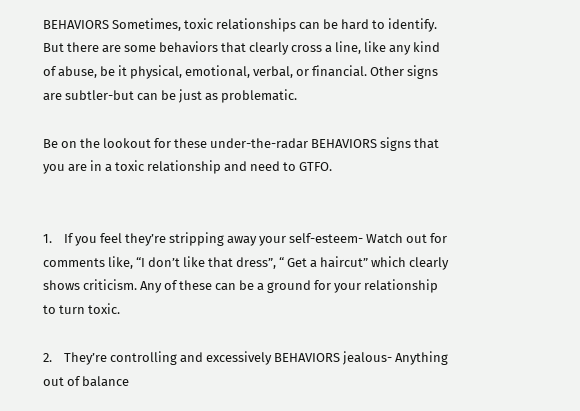BEHAVIORS Sometimes, toxic relationships can be hard to identify. But there are some behaviors that clearly cross a line, like any kind of abuse, be it physical, emotional, verbal, or financial. Other signs are subtler-but can be just as problematic.

Be on the lookout for these under-the-radar BEHAVIORS signs that you are in a toxic relationship and need to GTFO.


1.    If you feel they’re stripping away your self-esteem- Watch out for comments like, “I don’t like that dress”, “ Get a haircut” which clearly shows criticism. Any of these can be a ground for your relationship to turn toxic.

2.    They’re controlling and excessively BEHAVIORS jealous- Anything out of balance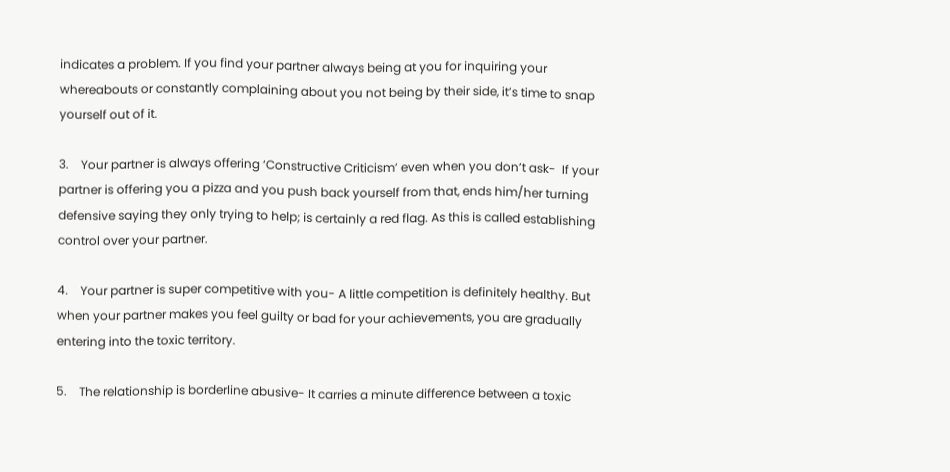indicates a problem. If you find your partner always being at you for inquiring your whereabouts or constantly complaining about you not being by their side, it’s time to snap yourself out of it.

3.    Your partner is always offering ‘Constructive Criticism’ even when you don’t ask-  If your partner is offering you a pizza and you push back yourself from that, ends him/her turning defensive saying they only trying to help; is certainly a red flag. As this is called establishing control over your partner.

4.    Your partner is super competitive with you- A little competition is definitely healthy. But when your partner makes you feel guilty or bad for your achievements, you are gradually entering into the toxic territory.

5.    The relationship is borderline abusive- It carries a minute difference between a toxic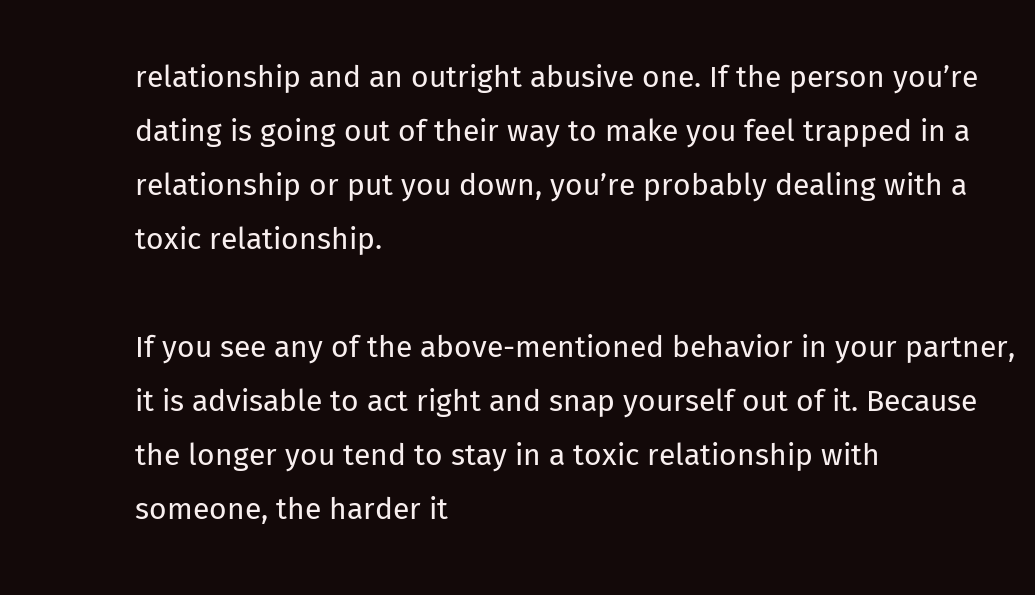relationship and an outright abusive one. If the person you’re dating is going out of their way to make you feel trapped in a relationship or put you down, you’re probably dealing with a toxic relationship.

If you see any of the above-mentioned behavior in your partner, it is advisable to act right and snap yourself out of it. Because the longer you tend to stay in a toxic relationship with someone, the harder it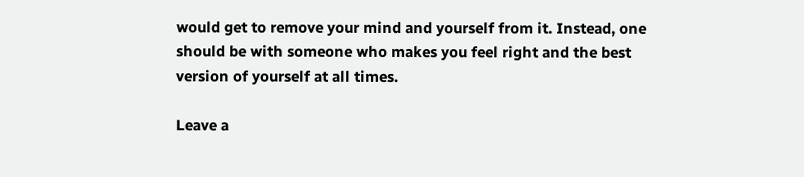would get to remove your mind and yourself from it. Instead, one should be with someone who makes you feel right and the best version of yourself at all times.

Leave a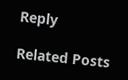Reply

Related Posts